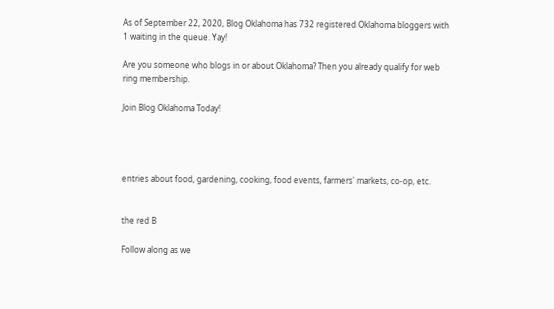As of September 22, 2020, Blog Oklahoma has 732 registered Oklahoma bloggers with 1 waiting in the queue. Yay!

Are you someone who blogs in or about Oklahoma? Then you already qualify for web ring membership.

Join Blog Oklahoma Today!




entries about food, gardening, cooking, food events, farmers' markets, co-op, etc.


the red B

Follow along as we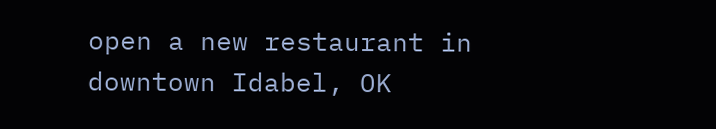open a new restaurant in downtown Idabel, OK